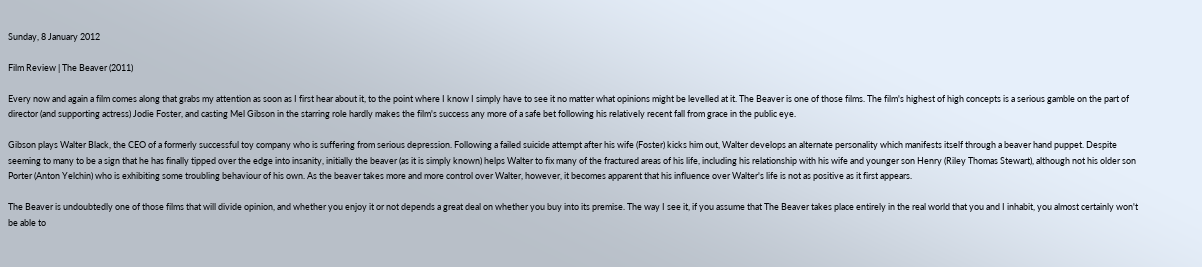Sunday, 8 January 2012

Film Review | The Beaver (2011)

Every now and again a film comes along that grabs my attention as soon as I first hear about it, to the point where I know I simply have to see it no matter what opinions might be levelled at it. The Beaver is one of those films. The film's highest of high concepts is a serious gamble on the part of director (and supporting actress) Jodie Foster, and casting Mel Gibson in the starring role hardly makes the film's success any more of a safe bet following his relatively recent fall from grace in the public eye.

Gibson plays Walter Black, the CEO of a formerly successful toy company who is suffering from serious depression. Following a failed suicide attempt after his wife (Foster) kicks him out, Walter develops an alternate personality which manifests itself through a beaver hand puppet. Despite seeming to many to be a sign that he has finally tipped over the edge into insanity, initially the beaver (as it is simply known) helps Walter to fix many of the fractured areas of his life, including his relationship with his wife and younger son Henry (Riley Thomas Stewart), although not his older son Porter (Anton Yelchin) who is exhibiting some troubling behaviour of his own. As the beaver takes more and more control over Walter, however, it becomes apparent that his influence over Walter's life is not as positive as it first appears.

The Beaver is undoubtedly one of those films that will divide opinion, and whether you enjoy it or not depends a great deal on whether you buy into its premise. The way I see it, if you assume that The Beaver takes place entirely in the real world that you and I inhabit, you almost certainly won't be able to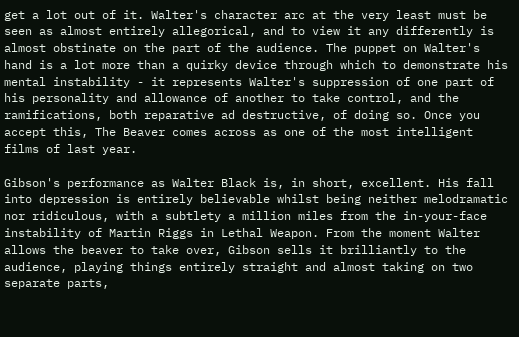get a lot out of it. Walter's character arc at the very least must be seen as almost entirely allegorical, and to view it any differently is almost obstinate on the part of the audience. The puppet on Walter's hand is a lot more than a quirky device through which to demonstrate his mental instability - it represents Walter's suppression of one part of his personality and allowance of another to take control, and the ramifications, both reparative ad destructive, of doing so. Once you accept this, The Beaver comes across as one of the most intelligent films of last year.

Gibson's performance as Walter Black is, in short, excellent. His fall into depression is entirely believable whilst being neither melodramatic nor ridiculous, with a subtlety a million miles from the in-your-face instability of Martin Riggs in Lethal Weapon. From the moment Walter allows the beaver to take over, Gibson sells it brilliantly to the audience, playing things entirely straight and almost taking on two separate parts,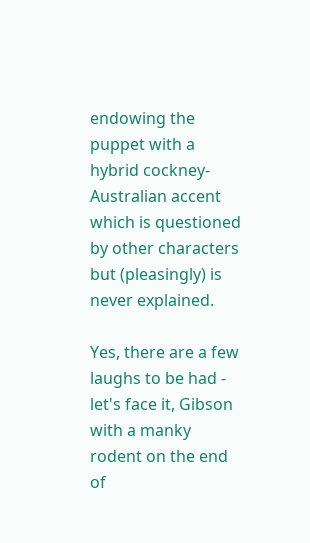endowing the puppet with a hybrid cockney-Australian accent which is questioned by other characters but (pleasingly) is never explained.

Yes, there are a few laughs to be had - let's face it, Gibson with a manky rodent on the end of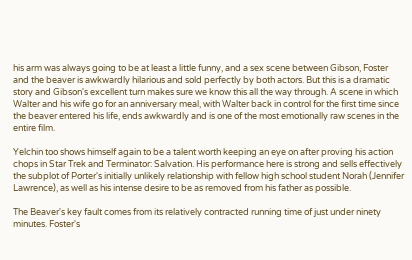his arm was always going to be at least a little funny, and a sex scene between Gibson, Foster and the beaver is awkwardly hilarious and sold perfectly by both actors. But this is a dramatic story and Gibson's excellent turn makes sure we know this all the way through. A scene in which Walter and his wife go for an anniversary meal, with Walter back in control for the first time since the beaver entered his life, ends awkwardly and is one of the most emotionally raw scenes in the entire film.

Yelchin too shows himself again to be a talent worth keeping an eye on after proving his action chops in Star Trek and Terminator: Salvation. His performance here is strong and sells effectively the subplot of Porter's initially unlikely relationship with fellow high school student Norah (Jennifer Lawrence), as well as his intense desire to be as removed from his father as possible.

The Beaver's key fault comes from its relatively contracted running time of just under ninety minutes. Foster's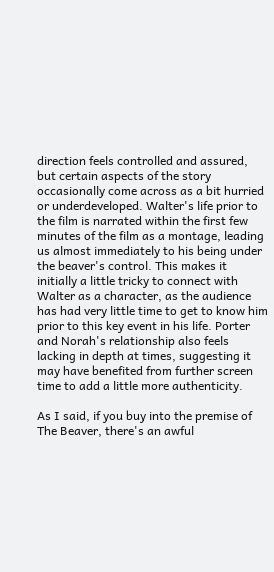direction feels controlled and assured, but certain aspects of the story occasionally come across as a bit hurried or underdeveloped. Walter's life prior to the film is narrated within the first few minutes of the film as a montage, leading us almost immediately to his being under the beaver's control. This makes it initially a little tricky to connect with Walter as a character, as the audience has had very little time to get to know him prior to this key event in his life. Porter and Norah's relationship also feels lacking in depth at times, suggesting it may have benefited from further screen time to add a little more authenticity.

As I said, if you buy into the premise of The Beaver, there's an awful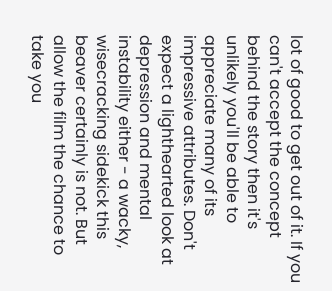lot of good to get out of it. If you can't accept the concept behind the story then it's unlikely you'll be able to appreciate many of its impressive attributes. Don't expect a lighthearted look at depression and mental instability either - a wacky, wisecracking sidekick this beaver certainly is not. But allow the film the chance to take you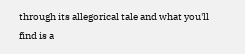through its allegorical tale and what you'll find is a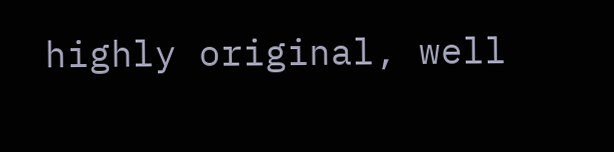highly original, well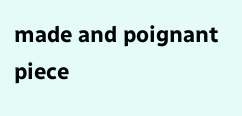made and poignant piece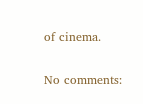of cinema.


No comments: